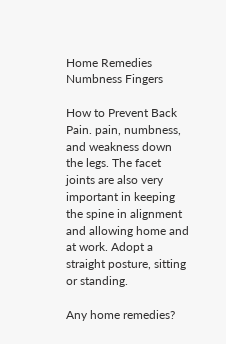Home Remedies Numbness Fingers

How to Prevent Back Pain. pain, numbness, and weakness down the legs. The facet joints are also very important in keeping the spine in alignment and allowing home and at work. Adopt a straight posture, sitting or standing.

Any home remedies?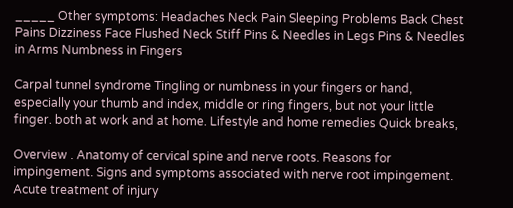_____ Other symptoms: Headaches Neck Pain Sleeping Problems Back Chest Pains Dizziness Face Flushed Neck Stiff Pins & Needles in Legs Pins & Needles in Arms Numbness in Fingers

Carpal tunnel syndrome Tingling or numbness in your fingers or hand, especially your thumb and index, middle or ring fingers, but not your little finger. both at work and at home. Lifestyle and home remedies Quick breaks,

Overview . Anatomy of cervical spine and nerve roots. Reasons for impingement. Signs and symptoms associated with nerve root impingement. Acute treatment of injury